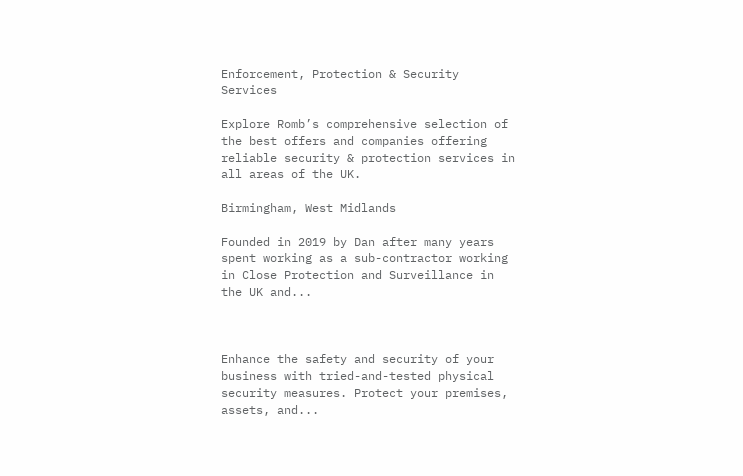Enforcement, Protection & Security Services

Explore Romb’s comprehensive selection of the best offers and companies offering reliable security & protection services in all areas of the UK.

Birmingham, West Midlands

Founded in 2019 by Dan after many years spent working as a sub-contractor working in Close Protection and Surveillance in the UK and...



Enhance the safety and security of your business with tried-and-tested physical security measures. Protect your premises, assets, and...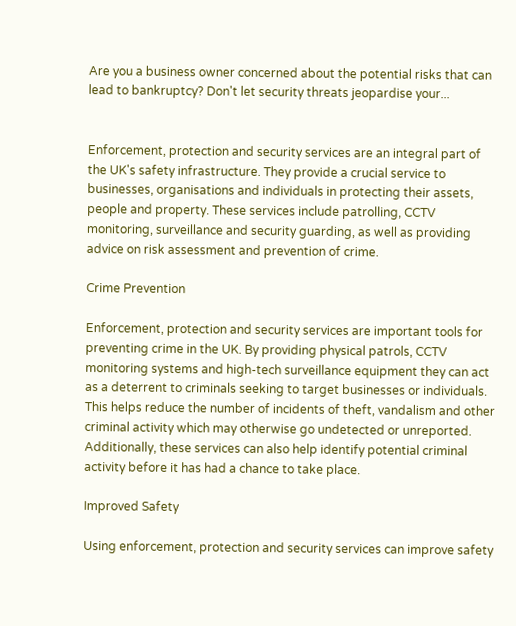Are you a business owner concerned about the potential risks that can lead to bankruptcy? Don't let security threats jeopardise your...


Enforcement, protection and security services are an integral part of the UK's safety infrastructure. They provide a crucial service to businesses, organisations and individuals in protecting their assets, people and property. These services include patrolling, CCTV monitoring, surveillance and security guarding, as well as providing advice on risk assessment and prevention of crime.

Crime Prevention

Enforcement, protection and security services are important tools for preventing crime in the UK. By providing physical patrols, CCTV monitoring systems and high-tech surveillance equipment they can act as a deterrent to criminals seeking to target businesses or individuals. This helps reduce the number of incidents of theft, vandalism and other criminal activity which may otherwise go undetected or unreported. Additionally, these services can also help identify potential criminal activity before it has had a chance to take place.

Improved Safety

Using enforcement, protection and security services can improve safety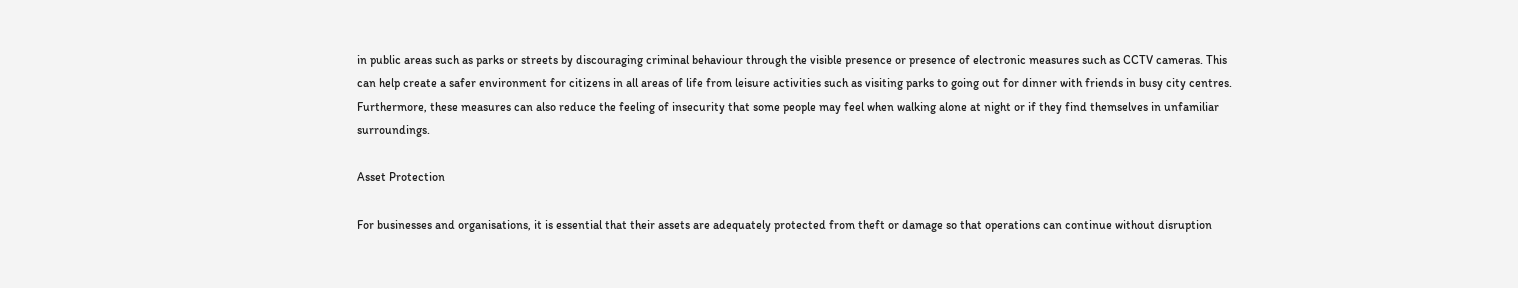in public areas such as parks or streets by discouraging criminal behaviour through the visible presence or presence of electronic measures such as CCTV cameras. This can help create a safer environment for citizens in all areas of life from leisure activities such as visiting parks to going out for dinner with friends in busy city centres. Furthermore, these measures can also reduce the feeling of insecurity that some people may feel when walking alone at night or if they find themselves in unfamiliar surroundings.

Asset Protection

For businesses and organisations, it is essential that their assets are adequately protected from theft or damage so that operations can continue without disruption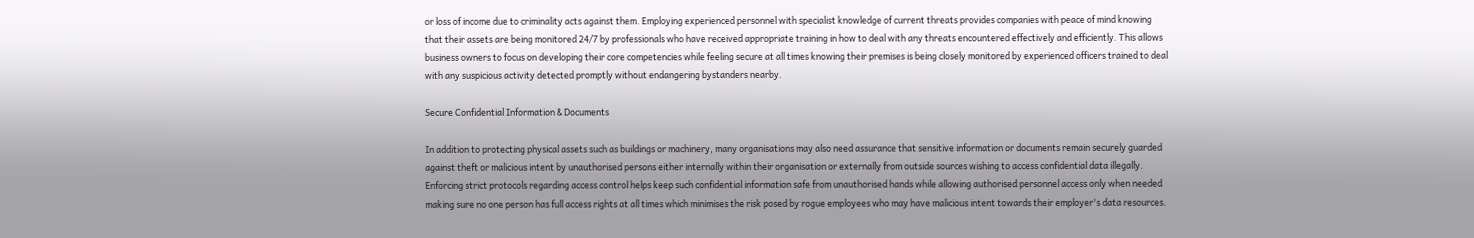or loss of income due to criminality acts against them. Employing experienced personnel with specialist knowledge of current threats provides companies with peace of mind knowing that their assets are being monitored 24/7 by professionals who have received appropriate training in how to deal with any threats encountered effectively and efficiently. This allows business owners to focus on developing their core competencies while feeling secure at all times knowing their premises is being closely monitored by experienced officers trained to deal with any suspicious activity detected promptly without endangering bystanders nearby.

Secure Confidential Information & Documents

In addition to protecting physical assets such as buildings or machinery, many organisations may also need assurance that sensitive information or documents remain securely guarded against theft or malicious intent by unauthorised persons either internally within their organisation or externally from outside sources wishing to access confidential data illegally. Enforcing strict protocols regarding access control helps keep such confidential information safe from unauthorised hands while allowing authorised personnel access only when needed making sure no one person has full access rights at all times which minimises the risk posed by rogue employees who may have malicious intent towards their employer's data resources.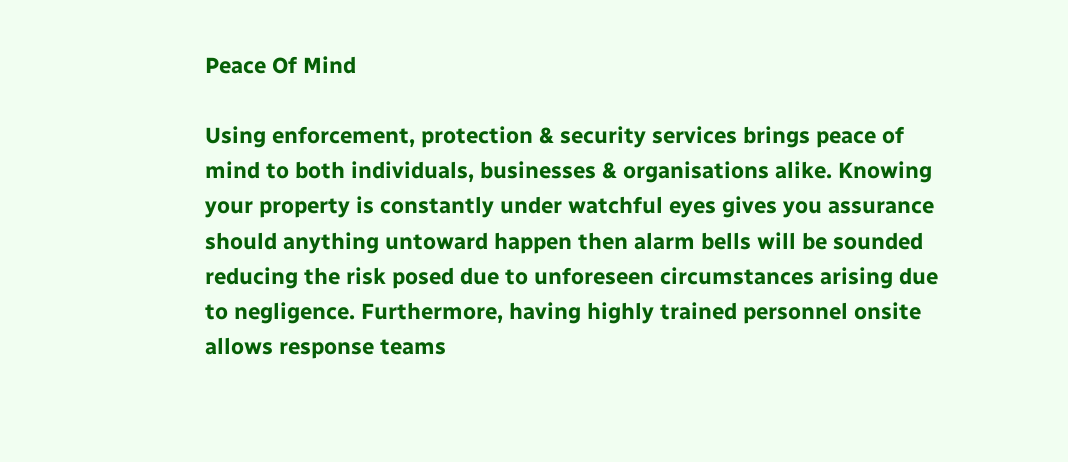Peace Of Mind

Using enforcement, protection & security services brings peace of mind to both individuals, businesses & organisations alike. Knowing your property is constantly under watchful eyes gives you assurance should anything untoward happen then alarm bells will be sounded reducing the risk posed due to unforeseen circumstances arising due to negligence. Furthermore, having highly trained personnel onsite allows response teams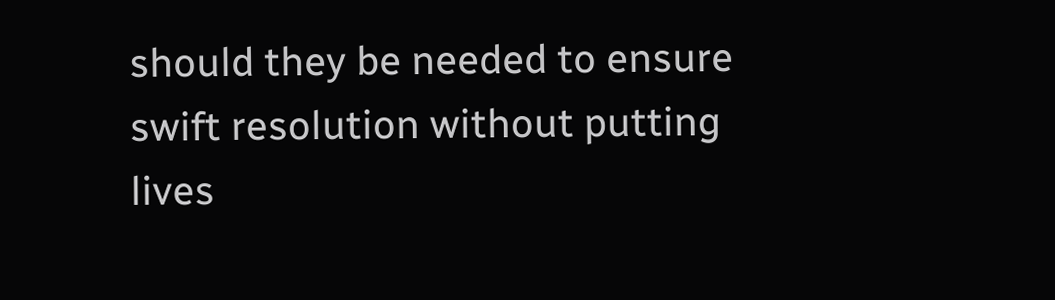should they be needed to ensure swift resolution without putting lives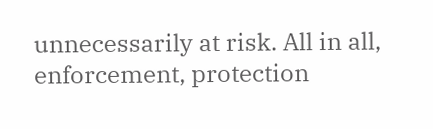unnecessarily at risk. All in all, enforcement, protection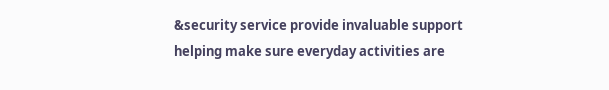&security service provide invaluable support helping make sure everyday activities are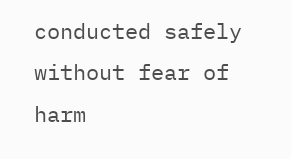conducted safely without fear of harm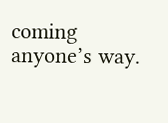coming anyone’s way.